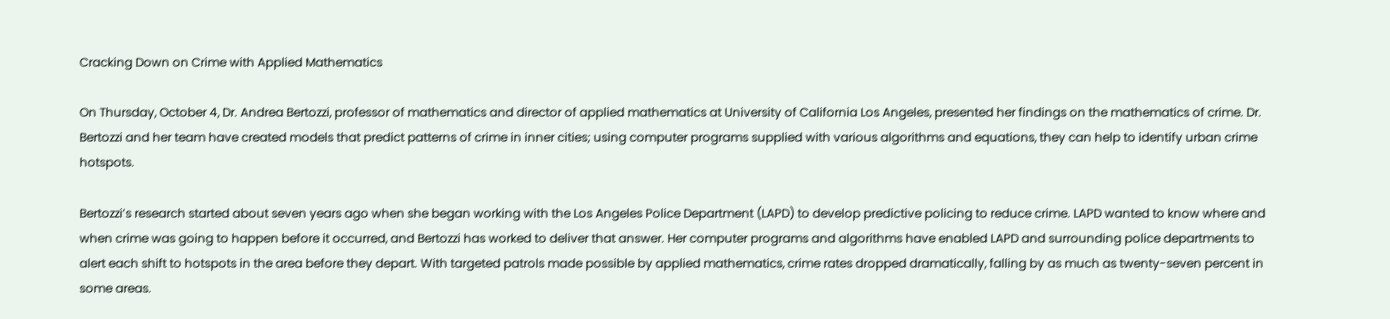Cracking Down on Crime with Applied Mathematics

On Thursday, October 4, Dr. Andrea Bertozzi, professor of mathematics and director of applied mathematics at University of California Los Angeles, presented her findings on the mathematics of crime. Dr. Bertozzi and her team have created models that predict patterns of crime in inner cities; using computer programs supplied with various algorithms and equations, they can help to identify urban crime hotspots.

Bertozzi’s research started about seven years ago when she began working with the Los Angeles Police Department (LAPD) to develop predictive policing to reduce crime. LAPD wanted to know where and when crime was going to happen before it occurred, and Bertozzi has worked to deliver that answer. Her computer programs and algorithms have enabled LAPD and surrounding police departments to alert each shift to hotspots in the area before they depart. With targeted patrols made possible by applied mathematics, crime rates dropped dramatically, falling by as much as twenty-seven percent in some areas.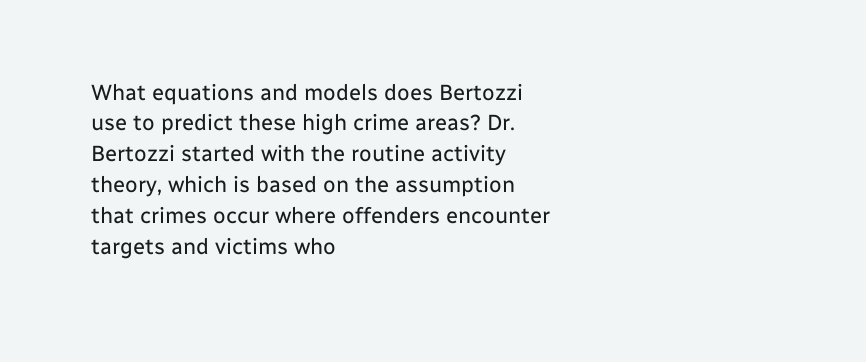What equations and models does Bertozzi use to predict these high crime areas? Dr. Bertozzi started with the routine activity theory, which is based on the assumption that crimes occur where offenders encounter targets and victims who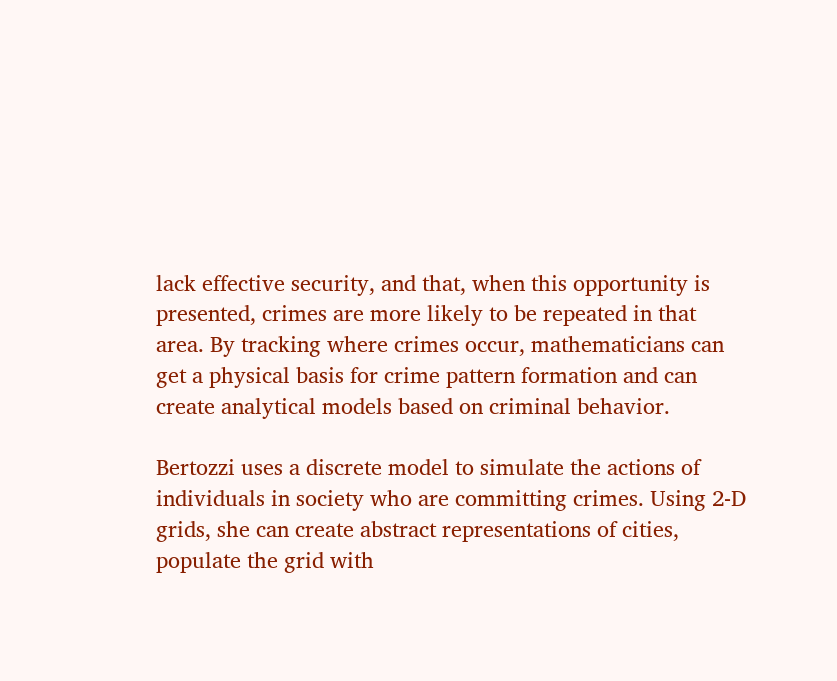lack effective security, and that, when this opportunity is presented, crimes are more likely to be repeated in that area. By tracking where crimes occur, mathematicians can get a physical basis for crime pattern formation and can create analytical models based on criminal behavior.

Bertozzi uses a discrete model to simulate the actions of individuals in society who are committing crimes. Using 2-D grids, she can create abstract representations of cities, populate the grid with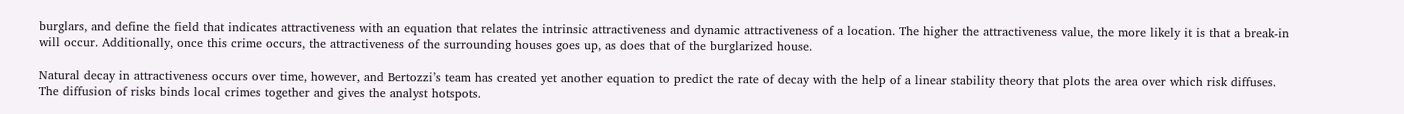burglars, and define the field that indicates attractiveness with an equation that relates the intrinsic attractiveness and dynamic attractiveness of a location. The higher the attractiveness value, the more likely it is that a break-in will occur. Additionally, once this crime occurs, the attractiveness of the surrounding houses goes up, as does that of the burglarized house.

Natural decay in attractiveness occurs over time, however, and Bertozzi’s team has created yet another equation to predict the rate of decay with the help of a linear stability theory that plots the area over which risk diffuses. The diffusion of risks binds local crimes together and gives the analyst hotspots.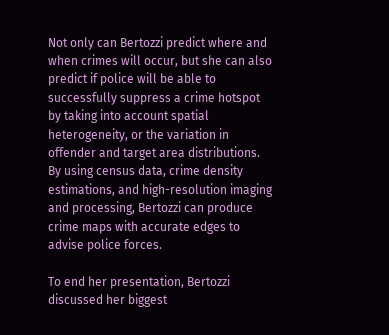Not only can Bertozzi predict where and when crimes will occur, but she can also predict if police will be able to successfully suppress a crime hotspot by taking into account spatial heterogeneity, or the variation in offender and target area distributions. By using census data, crime density estimations, and high-resolution imaging and processing, Bertozzi can produce crime maps with accurate edges to advise police forces.

To end her presentation, Bertozzi discussed her biggest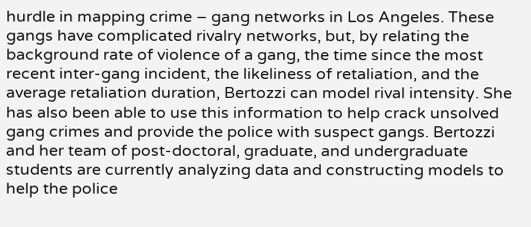hurdle in mapping crime – gang networks in Los Angeles. These gangs have complicated rivalry networks, but, by relating the background rate of violence of a gang, the time since the most recent inter-gang incident, the likeliness of retaliation, and the average retaliation duration, Bertozzi can model rival intensity. She has also been able to use this information to help crack unsolved gang crimes and provide the police with suspect gangs. Bertozzi and her team of post-doctoral, graduate, and undergraduate students are currently analyzing data and constructing models to help the police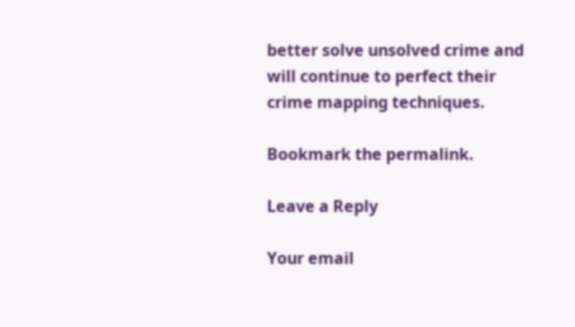better solve unsolved crime and will continue to perfect their crime mapping techniques.

Bookmark the permalink.

Leave a Reply

Your email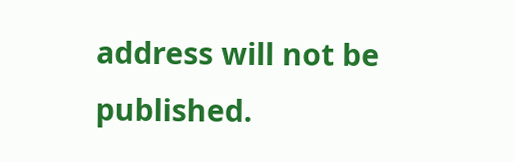address will not be published.